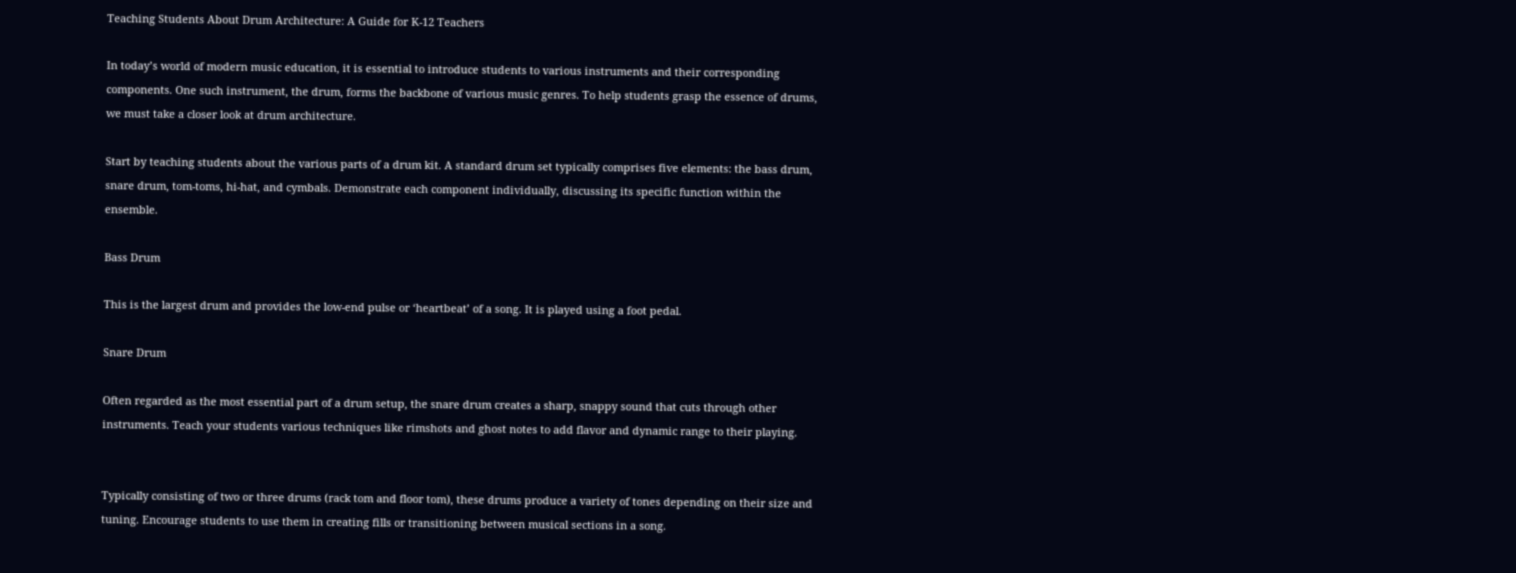Teaching Students About Drum Architecture: A Guide for K-12 Teachers

In today’s world of modern music education, it is essential to introduce students to various instruments and their corresponding components. One such instrument, the drum, forms the backbone of various music genres. To help students grasp the essence of drums, we must take a closer look at drum architecture.

Start by teaching students about the various parts of a drum kit. A standard drum set typically comprises five elements: the bass drum, snare drum, tom-toms, hi-hat, and cymbals. Demonstrate each component individually, discussing its specific function within the ensemble.

Bass Drum

This is the largest drum and provides the low-end pulse or ‘heartbeat’ of a song. It is played using a foot pedal.

Snare Drum

Often regarded as the most essential part of a drum setup, the snare drum creates a sharp, snappy sound that cuts through other instruments. Teach your students various techniques like rimshots and ghost notes to add flavor and dynamic range to their playing.


Typically consisting of two or three drums (rack tom and floor tom), these drums produce a variety of tones depending on their size and tuning. Encourage students to use them in creating fills or transitioning between musical sections in a song.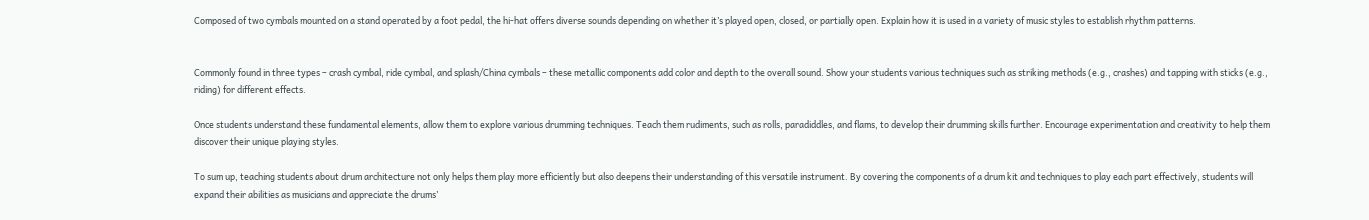Composed of two cymbals mounted on a stand operated by a foot pedal, the hi-hat offers diverse sounds depending on whether it’s played open, closed, or partially open. Explain how it is used in a variety of music styles to establish rhythm patterns.


Commonly found in three types – crash cymbal, ride cymbal, and splash/China cymbals – these metallic components add color and depth to the overall sound. Show your students various techniques such as striking methods (e.g., crashes) and tapping with sticks (e.g., riding) for different effects.

Once students understand these fundamental elements, allow them to explore various drumming techniques. Teach them rudiments, such as rolls, paradiddles, and flams, to develop their drumming skills further. Encourage experimentation and creativity to help them discover their unique playing styles.

To sum up, teaching students about drum architecture not only helps them play more efficiently but also deepens their understanding of this versatile instrument. By covering the components of a drum kit and techniques to play each part effectively, students will expand their abilities as musicians and appreciate the drums’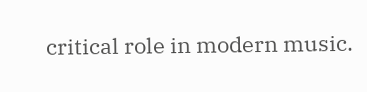critical role in modern music.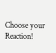Choose your Reaction!